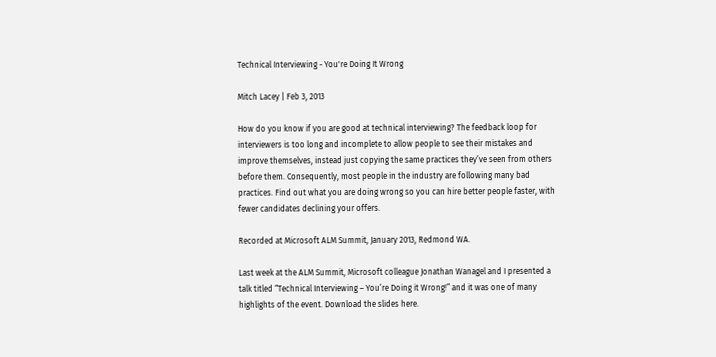Technical Interviewing - You're Doing It Wrong

Mitch Lacey | Feb 3, 2013

How do you know if you are good at technical interviewing? The feedback loop for interviewers is too long and incomplete to allow people to see their mistakes and improve themselves, instead just copying the same practices they’ve seen from others before them. Consequently, most people in the industry are following many bad practices. Find out what you are doing wrong so you can hire better people faster, with fewer candidates declining your offers.

Recorded at Microsoft ALM Summit, January 2013, Redmond WA.

Last week at the ALM Summit, Microsoft colleague Jonathan Wanagel and I presented a talk titled “Technical Interviewing – You’re Doing it Wrong!” and it was one of many highlights of the event. Download the slides here.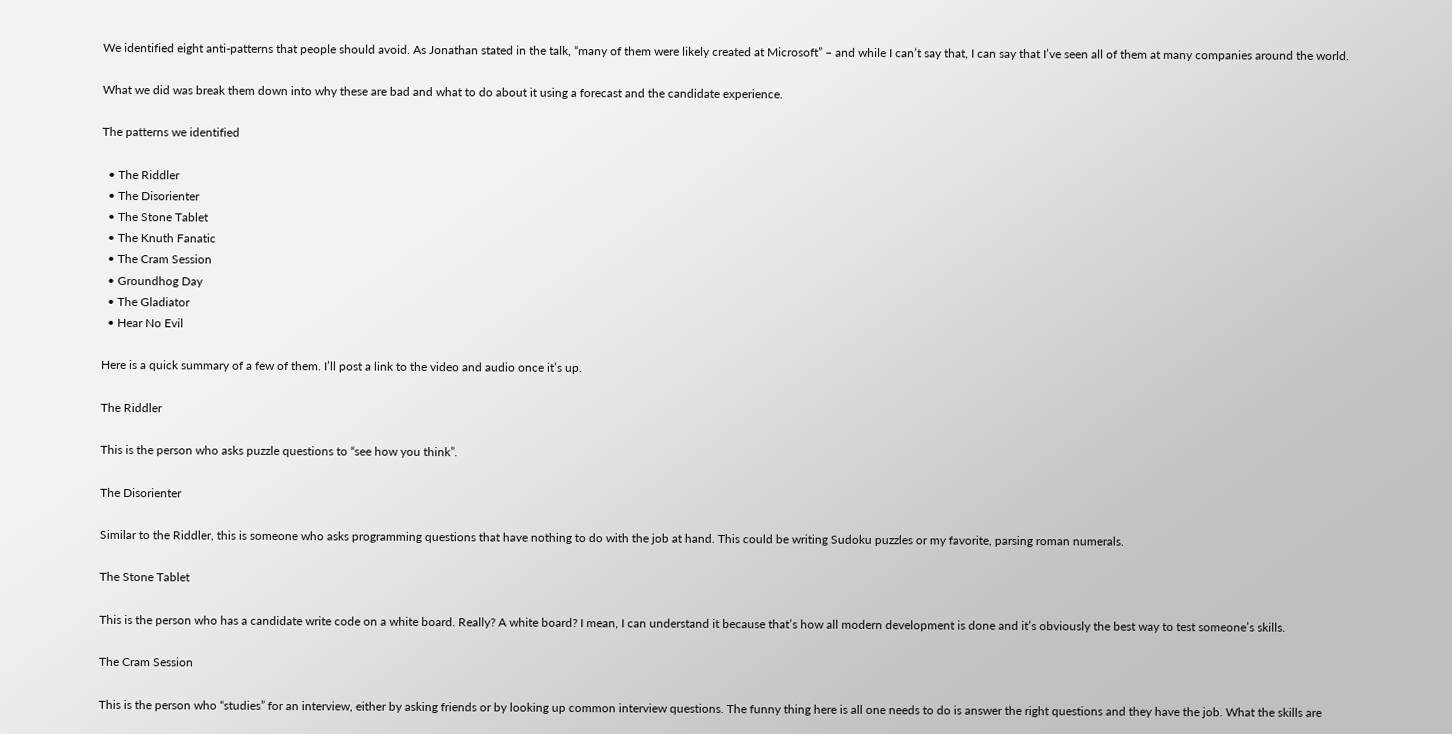We identified eight anti-patterns that people should avoid. As Jonathan stated in the talk, “many of them were likely created at Microsoft” – and while I can’t say that, I can say that I’ve seen all of them at many companies around the world.

What we did was break them down into why these are bad and what to do about it using a forecast and the candidate experience.

The patterns we identified

  • The Riddler
  • The Disorienter
  • The Stone Tablet
  • The Knuth Fanatic
  • The Cram Session
  • Groundhog Day
  • The Gladiator
  • Hear No Evil

Here is a quick summary of a few of them. I’ll post a link to the video and audio once it’s up.

The Riddler

This is the person who asks puzzle questions to “see how you think”.

The Disorienter

Similar to the Riddler, this is someone who asks programming questions that have nothing to do with the job at hand. This could be writing Sudoku puzzles or my favorite, parsing roman numerals.

The Stone Tablet

This is the person who has a candidate write code on a white board. Really? A white board? I mean, I can understand it because that’s how all modern development is done and it’s obviously the best way to test someone’s skills.

The Cram Session

This is the person who “studies” for an interview, either by asking friends or by looking up common interview questions. The funny thing here is all one needs to do is answer the right questions and they have the job. What the skills are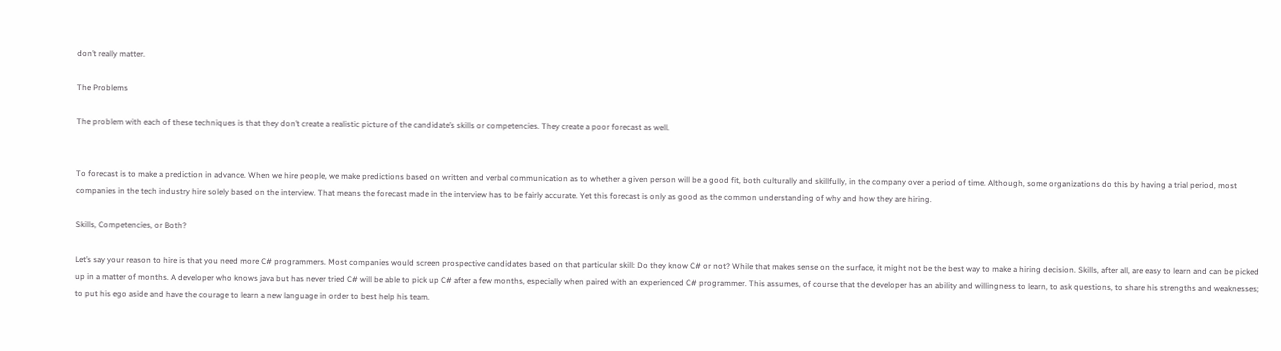don’t really matter.

The Problems

The problem with each of these techniques is that they don’t create a realistic picture of the candidate’s skills or competencies. They create a poor forecast as well.


To forecast is to make a prediction in advance. When we hire people, we make predictions based on written and verbal communication as to whether a given person will be a good fit, both culturally and skillfully, in the company over a period of time. Although, some organizations do this by having a trial period, most companies in the tech industry hire solely based on the interview. That means the forecast made in the interview has to be fairly accurate. Yet this forecast is only as good as the common understanding of why and how they are hiring.

Skills, Competencies, or Both?

Let’s say your reason to hire is that you need more C# programmers. Most companies would screen prospective candidates based on that particular skill: Do they know C# or not? While that makes sense on the surface, it might not be the best way to make a hiring decision. Skills, after all, are easy to learn and can be picked up in a matter of months. A developer who knows java but has never tried C# will be able to pick up C# after a few months, especially when paired with an experienced C# programmer. This assumes, of course that the developer has an ability and willingness to learn, to ask questions, to share his strengths and weaknesses; to put his ego aside and have the courage to learn a new language in order to best help his team.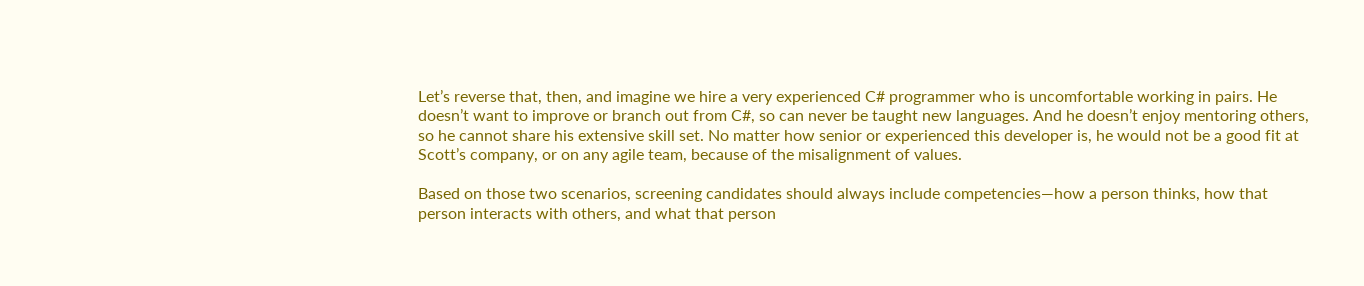Let’s reverse that, then, and imagine we hire a very experienced C# programmer who is uncomfortable working in pairs. He doesn’t want to improve or branch out from C#, so can never be taught new languages. And he doesn’t enjoy mentoring others, so he cannot share his extensive skill set. No matter how senior or experienced this developer is, he would not be a good fit at Scott’s company, or on any agile team, because of the misalignment of values.

Based on those two scenarios, screening candidates should always include competencies—how a person thinks, how that person interacts with others, and what that person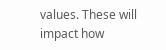values. These will impact how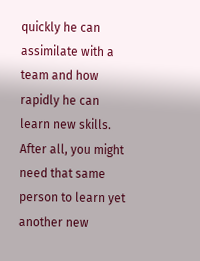quickly he can assimilate with a team and how rapidly he can learn new skills. After all, you might need that same person to learn yet another new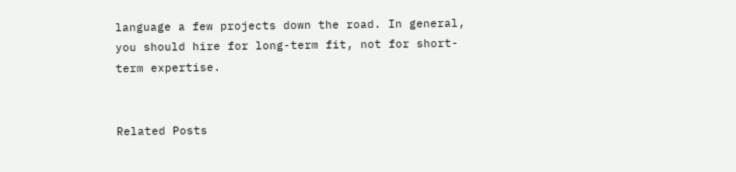language a few projects down the road. In general, you should hire for long-term fit, not for short-term expertise.


Related Posts